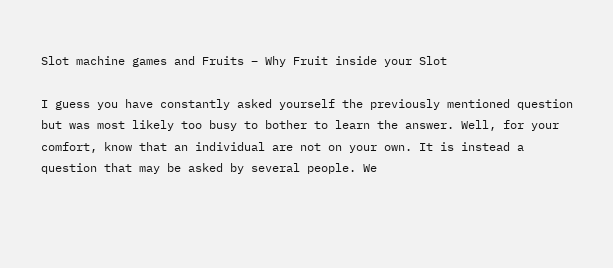Slot machine games and Fruits – Why Fruit inside your Slot

I guess you have constantly asked yourself the previously mentioned question but was most likely too busy to bother to learn the answer. Well, for your comfort, know that an individual are not on your own. It is instead a question that may be asked by several people. We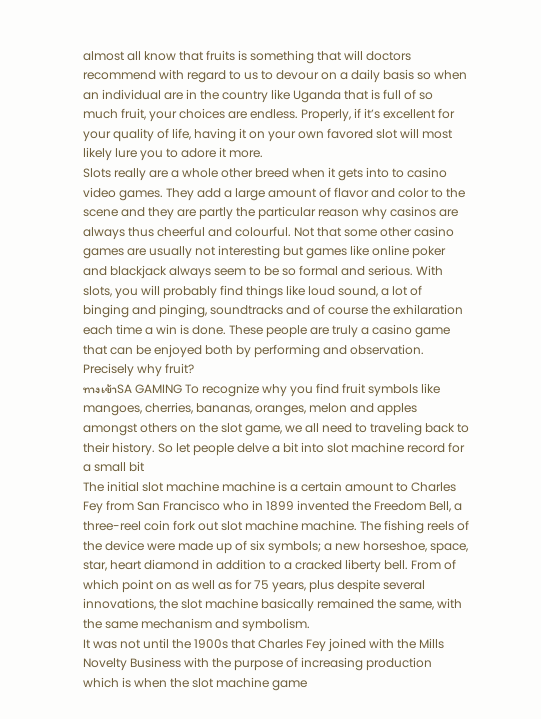almost all know that fruits is something that will doctors recommend with regard to us to devour on a daily basis so when an individual are in the country like Uganda that is full of so much fruit, your choices are endless. Properly, if it’s excellent for your quality of life, having it on your own favored slot will most likely lure you to adore it more.
Slots really are a whole other breed when it gets into to casino video games. They add a large amount of flavor and color to the scene and they are partly the particular reason why casinos are always thus cheerful and colourful. Not that some other casino games are usually not interesting but games like online poker and blackjack always seem to be so formal and serious. With slots, you will probably find things like loud sound, a lot of binging and pinging, soundtracks and of course the exhilaration each time a win is done. These people are truly a casino game that can be enjoyed both by performing and observation.
Precisely why fruit?
ทางเข้าSA GAMING To recognize why you find fruit symbols like mangoes, cherries, bananas, oranges, melon and apples amongst others on the slot game, we all need to traveling back to their history. So let people delve a bit into slot machine record for a small bit
The initial slot machine machine is a certain amount to Charles Fey from San Francisco who in 1899 invented the Freedom Bell, a three-reel coin fork out slot machine machine. The fishing reels of the device were made up of six symbols; a new horseshoe, space, star, heart diamond in addition to a cracked liberty bell. From of which point on as well as for 75 years, plus despite several innovations, the slot machine basically remained the same, with the same mechanism and symbolism.
It was not until the 1900s that Charles Fey joined with the Mills Novelty Business with the purpose of increasing production which is when the slot machine game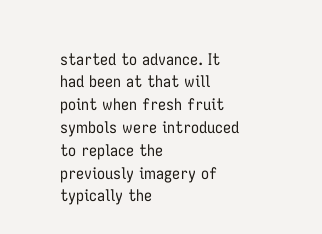started to advance. It had been at that will point when fresh fruit symbols were introduced to replace the previously imagery of typically the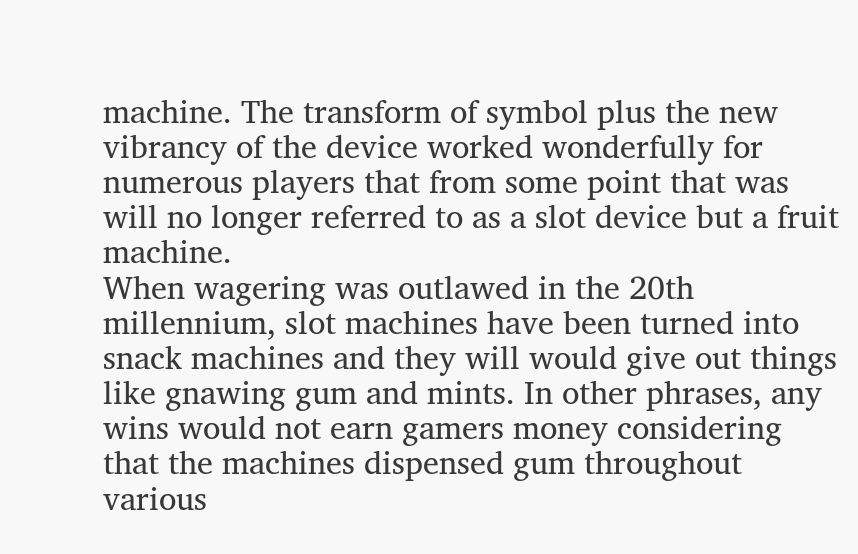machine. The transform of symbol plus the new vibrancy of the device worked wonderfully for numerous players that from some point that was will no longer referred to as a slot device but a fruit machine.
When wagering was outlawed in the 20th millennium, slot machines have been turned into snack machines and they will would give out things like gnawing gum and mints. In other phrases, any wins would not earn gamers money considering that the machines dispensed gum throughout various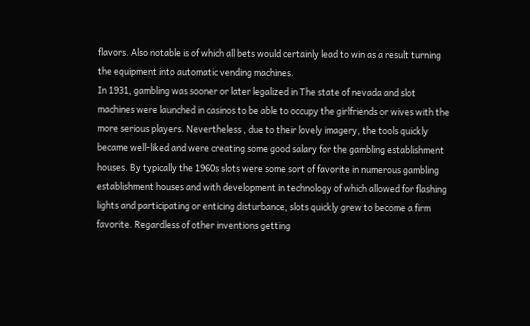flavors. Also notable is of which all bets would certainly lead to win as a result turning the equipment into automatic vending machines.
In 1931, gambling was sooner or later legalized in The state of nevada and slot machines were launched in casinos to be able to occupy the girlfriends or wives with the more serious players. Nevertheless , due to their lovely imagery, the tools quickly became well-liked and were creating some good salary for the gambling establishment houses. By typically the 1960s slots were some sort of favorite in numerous gambling establishment houses and with development in technology of which allowed for flashing lights and participating or enticing disturbance, slots quickly grew to become a firm favorite. Regardless of other inventions getting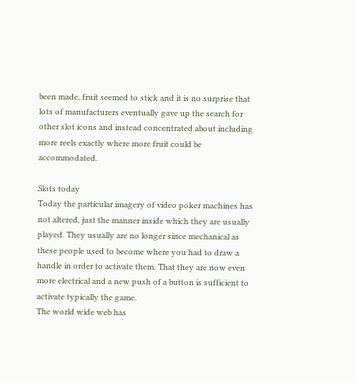been made, fruit seemed to stick and it is no surprise that lots of manufacturers eventually gave up the search for other slot icons and instead concentrated about including more reels exactly where more fruit could be accommodated.

Slots today
Today the particular imagery of video poker machines has not altered, just the manner inside which they are usually played. They usually are no longer since mechanical as these people used to become where you had to draw a handle in order to activate them. That they are now even more electrical and a new push of a button is sufficient to activate typically the game.
The world wide web has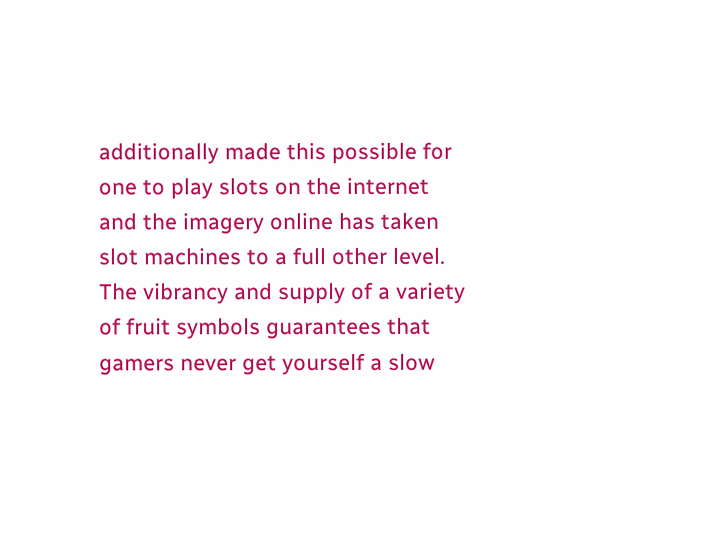additionally made this possible for one to play slots on the internet and the imagery online has taken slot machines to a full other level. The vibrancy and supply of a variety of fruit symbols guarantees that gamers never get yourself a slow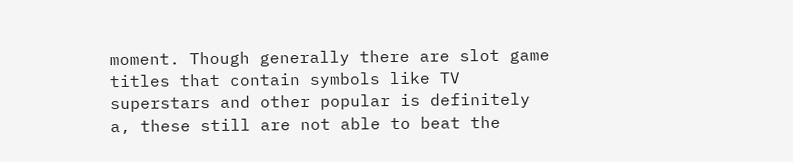moment. Though generally there are slot game titles that contain symbols like TV superstars and other popular is definitely a, these still are not able to beat the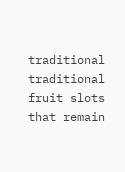traditional traditional fruit slots that remain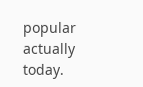popular actually today.